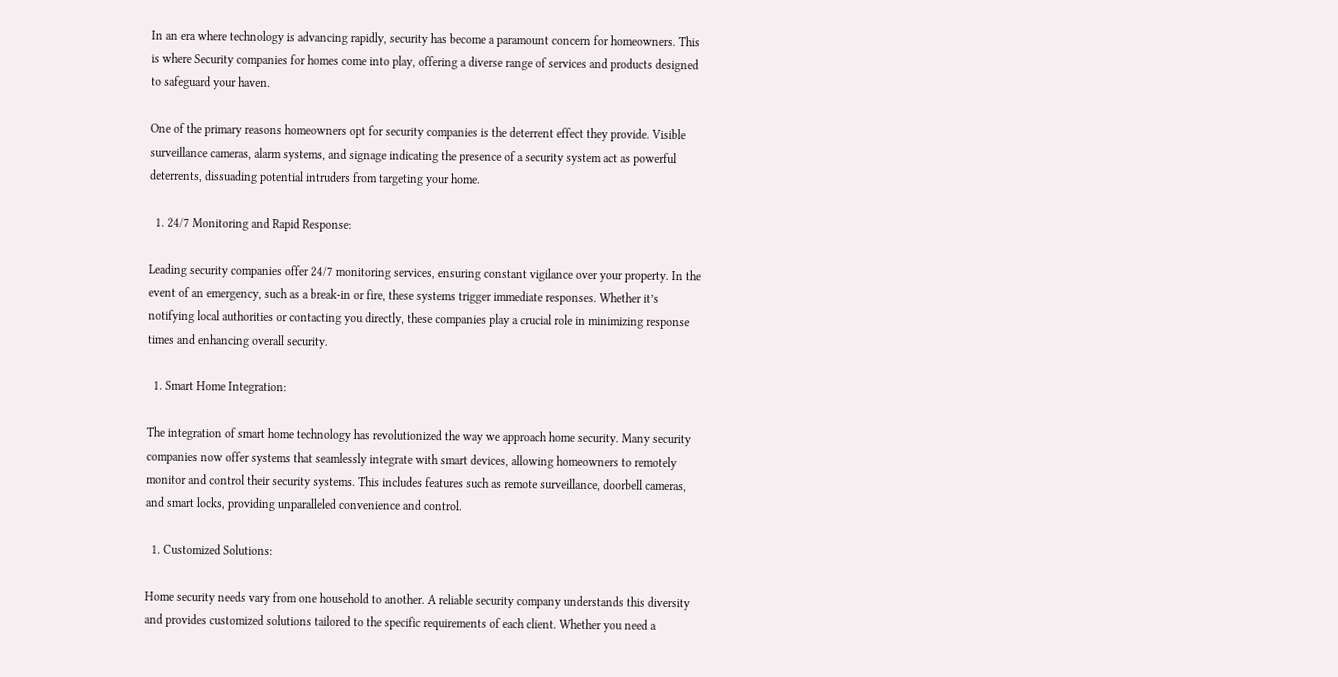In an era where technology is advancing rapidly, security has become a paramount concern for homeowners. This is where Security companies for homes come into play, offering a diverse range of services and products designed to safeguard your haven.

One of the primary reasons homeowners opt for security companies is the deterrent effect they provide. Visible surveillance cameras, alarm systems, and signage indicating the presence of a security system act as powerful deterrents, dissuading potential intruders from targeting your home.

  1. 24/7 Monitoring and Rapid Response:

Leading security companies offer 24/7 monitoring services, ensuring constant vigilance over your property. In the event of an emergency, such as a break-in or fire, these systems trigger immediate responses. Whether it’s notifying local authorities or contacting you directly, these companies play a crucial role in minimizing response times and enhancing overall security.

  1. Smart Home Integration:

The integration of smart home technology has revolutionized the way we approach home security. Many security companies now offer systems that seamlessly integrate with smart devices, allowing homeowners to remotely monitor and control their security systems. This includes features such as remote surveillance, doorbell cameras, and smart locks, providing unparalleled convenience and control.

  1. Customized Solutions:

Home security needs vary from one household to another. A reliable security company understands this diversity and provides customized solutions tailored to the specific requirements of each client. Whether you need a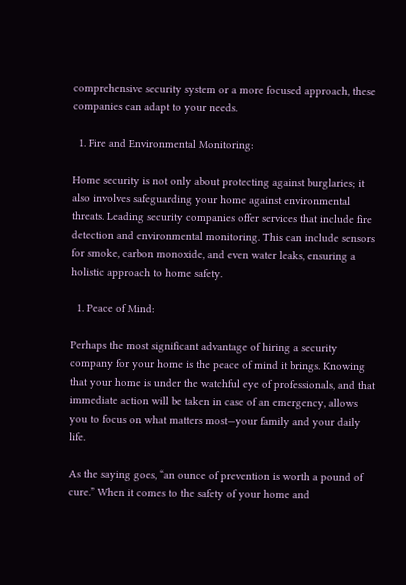comprehensive security system or a more focused approach, these companies can adapt to your needs.

  1. Fire and Environmental Monitoring:

Home security is not only about protecting against burglaries; it also involves safeguarding your home against environmental threats. Leading security companies offer services that include fire detection and environmental monitoring. This can include sensors for smoke, carbon monoxide, and even water leaks, ensuring a holistic approach to home safety.

  1. Peace of Mind:

Perhaps the most significant advantage of hiring a security company for your home is the peace of mind it brings. Knowing that your home is under the watchful eye of professionals, and that immediate action will be taken in case of an emergency, allows you to focus on what matters most—your family and your daily life.

As the saying goes, “an ounce of prevention is worth a pound of cure.” When it comes to the safety of your home and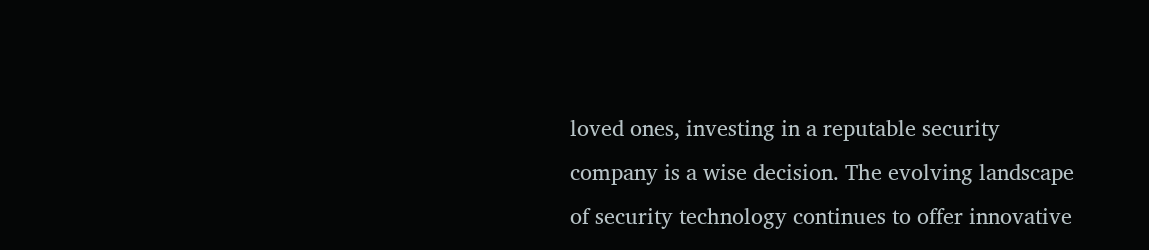loved ones, investing in a reputable security company is a wise decision. The evolving landscape of security technology continues to offer innovative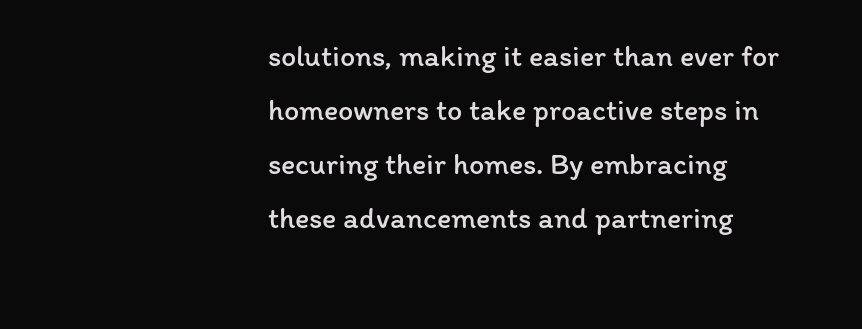solutions, making it easier than ever for homeowners to take proactive steps in securing their homes. By embracing these advancements and partnering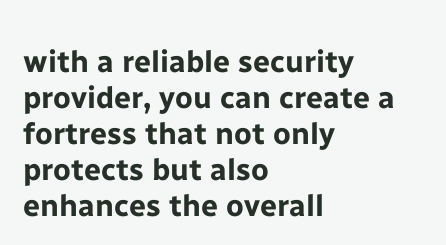with a reliable security provider, you can create a fortress that not only protects but also enhances the overall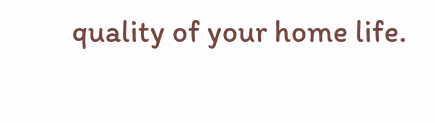quality of your home life.